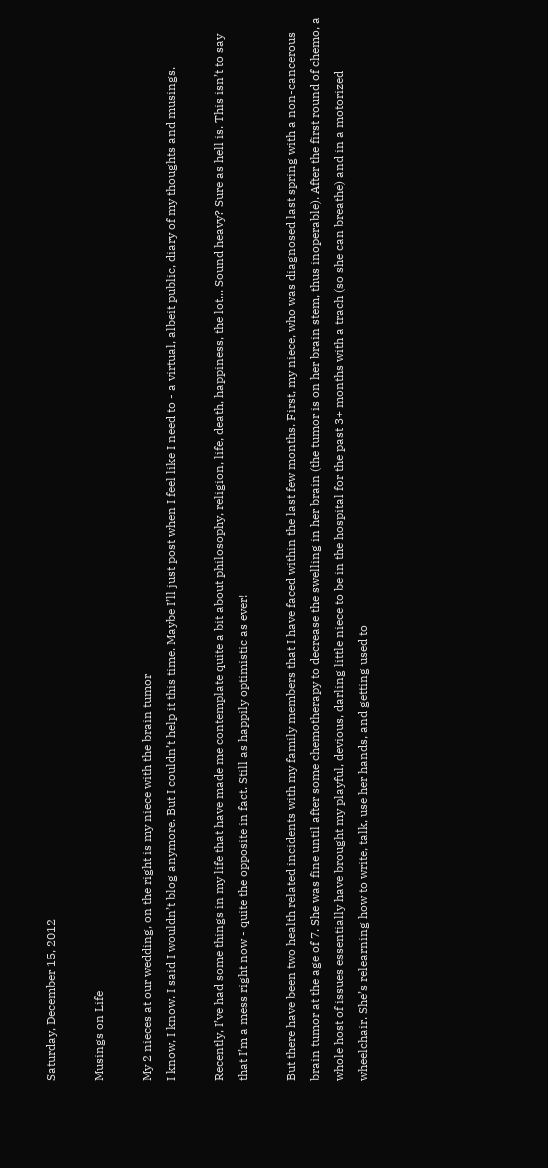Saturday, December 15, 2012

Musings on Life

My 2 nieces at our wedding, on the right is my niece with the brain tumor
I know, I know. I said I wouldn’t blog anymore. But I couldn’t help it this time. Maybe I’ll just post when I feel like I need to - a virtual, albeit public, diary of my thoughts and musings.

Recently, I’ve had some things in my life that have made me contemplate quite a bit about philosophy, religion, life, death, happiness, the lot... Sound heavy? Sure as hell is. This isn’t to say that I’m a mess right now - quite the opposite in fact. Still as happily optimistic as ever!

But there have been two health related incidents with my family members that I have faced within the last few months. First, my niece, who was diagnosed last spring with a non-cancerous brain tumor at the age of 7. She was fine until after some chemotherapy to decrease the swelling in her brain (the tumor is on her brain stem, thus inoperable). After the first round of chemo, a whole host of issues essentially have brought my playful, devious, darling little niece to be in the hospital for the past 3+ months with a trach (so she can breathe) and in a motorized wheelchair. She’s relearning how to write, talk, use her hands, and getting used to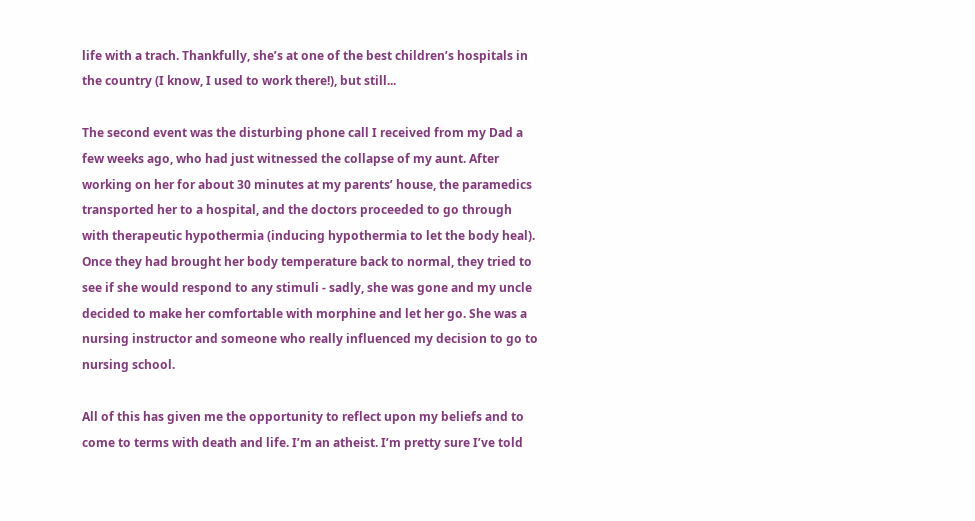life with a trach. Thankfully, she’s at one of the best children’s hospitals in the country (I know, I used to work there!), but still...

The second event was the disturbing phone call I received from my Dad a few weeks ago, who had just witnessed the collapse of my aunt. After working on her for about 30 minutes at my parents’ house, the paramedics transported her to a hospital, and the doctors proceeded to go through with therapeutic hypothermia (inducing hypothermia to let the body heal). Once they had brought her body temperature back to normal, they tried to see if she would respond to any stimuli - sadly, she was gone and my uncle decided to make her comfortable with morphine and let her go. She was a nursing instructor and someone who really influenced my decision to go to nursing school.

All of this has given me the opportunity to reflect upon my beliefs and to come to terms with death and life. I’m an atheist. I’m pretty sure I’ve told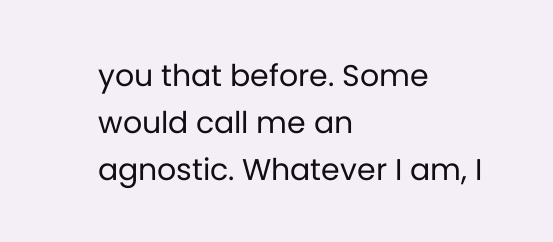you that before. Some would call me an agnostic. Whatever I am, I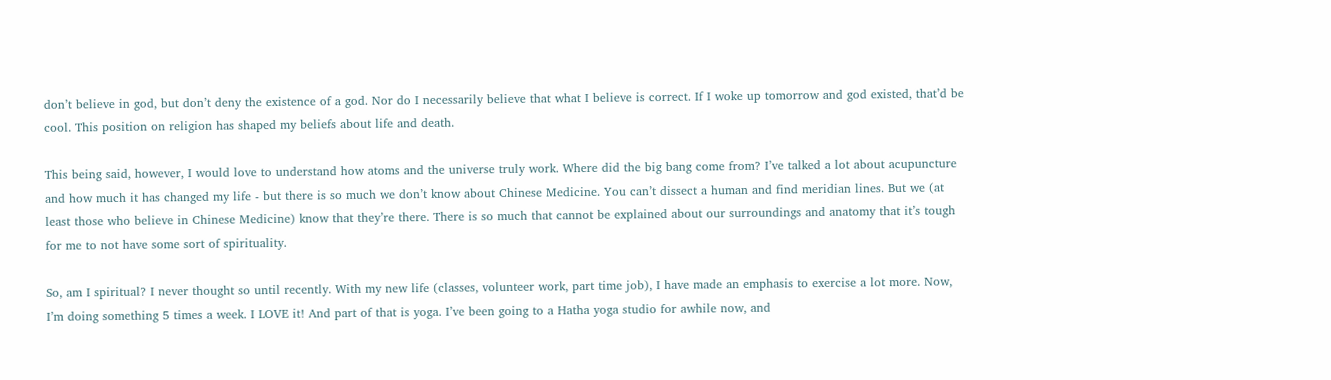don’t believe in god, but don’t deny the existence of a god. Nor do I necessarily believe that what I believe is correct. If I woke up tomorrow and god existed, that’d be cool. This position on religion has shaped my beliefs about life and death.

This being said, however, I would love to understand how atoms and the universe truly work. Where did the big bang come from? I’ve talked a lot about acupuncture and how much it has changed my life - but there is so much we don’t know about Chinese Medicine. You can’t dissect a human and find meridian lines. But we (at least those who believe in Chinese Medicine) know that they’re there. There is so much that cannot be explained about our surroundings and anatomy that it’s tough for me to not have some sort of spirituality.

So, am I spiritual? I never thought so until recently. With my new life (classes, volunteer work, part time job), I have made an emphasis to exercise a lot more. Now, I’m doing something 5 times a week. I LOVE it! And part of that is yoga. I’ve been going to a Hatha yoga studio for awhile now, and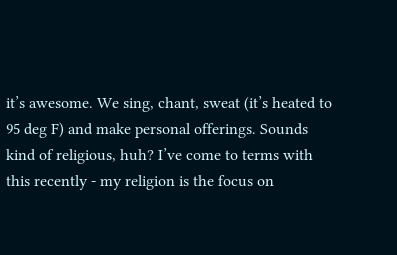it’s awesome. We sing, chant, sweat (it’s heated to 95 deg F) and make personal offerings. Sounds kind of religious, huh? I’ve come to terms with this recently - my religion is the focus on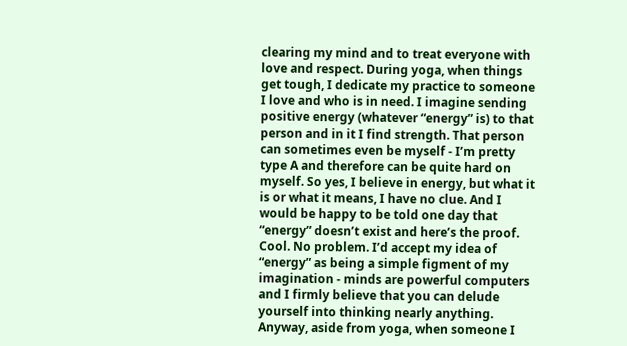clearing my mind and to treat everyone with love and respect. During yoga, when things get tough, I dedicate my practice to someone I love and who is in need. I imagine sending positive energy (whatever “energy” is) to that person and in it I find strength. That person can sometimes even be myself - I’m pretty type A and therefore can be quite hard on myself. So yes, I believe in energy, but what it is or what it means, I have no clue. And I would be happy to be told one day that “energy” doesn’t exist and here’s the proof. Cool. No problem. I’d accept my idea of “energy” as being a simple figment of my imagination - minds are powerful computers and I firmly believe that you can delude yourself into thinking nearly anything. Anyway, aside from yoga, when someone I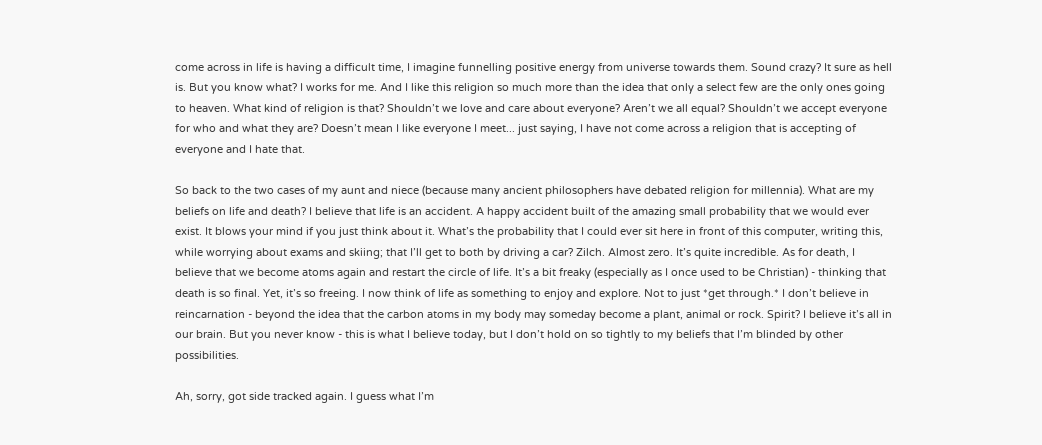come across in life is having a difficult time, I imagine funnelling positive energy from universe towards them. Sound crazy? It sure as hell is. But you know what? I works for me. And I like this religion so much more than the idea that only a select few are the only ones going to heaven. What kind of religion is that? Shouldn’t we love and care about everyone? Aren’t we all equal? Shouldn’t we accept everyone for who and what they are? Doesn’t mean I like everyone I meet... just saying, I have not come across a religion that is accepting of everyone and I hate that.

So back to the two cases of my aunt and niece (because many ancient philosophers have debated religion for millennia). What are my beliefs on life and death? I believe that life is an accident. A happy accident built of the amazing small probability that we would ever exist. It blows your mind if you just think about it. What’s the probability that I could ever sit here in front of this computer, writing this, while worrying about exams and skiing; that I’ll get to both by driving a car? Zilch. Almost zero. It’s quite incredible. As for death, I believe that we become atoms again and restart the circle of life. It’s a bit freaky (especially as I once used to be Christian) - thinking that death is so final. Yet, it’s so freeing. I now think of life as something to enjoy and explore. Not to just *get through.* I don’t believe in reincarnation - beyond the idea that the carbon atoms in my body may someday become a plant, animal or rock. Spirit? I believe it’s all in our brain. But you never know - this is what I believe today, but I don’t hold on so tightly to my beliefs that I’m blinded by other possibilities.

Ah, sorry, got side tracked again. I guess what I’m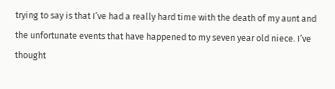trying to say is that I’ve had a really hard time with the death of my aunt and the unfortunate events that have happened to my seven year old niece. I’ve thought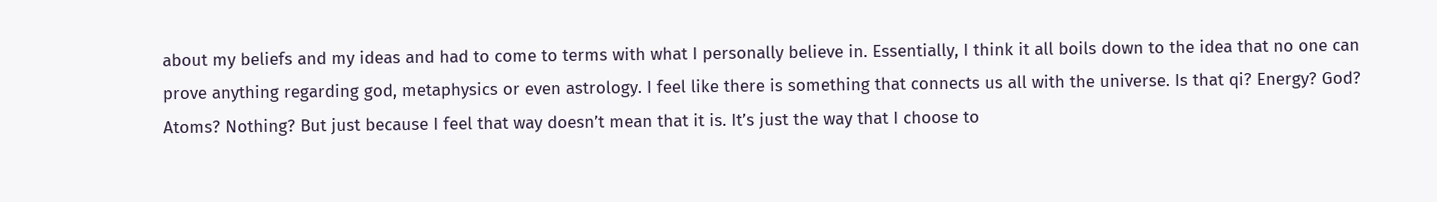about my beliefs and my ideas and had to come to terms with what I personally believe in. Essentially, I think it all boils down to the idea that no one can prove anything regarding god, metaphysics or even astrology. I feel like there is something that connects us all with the universe. Is that qi? Energy? God? Atoms? Nothing? But just because I feel that way doesn’t mean that it is. It’s just the way that I choose to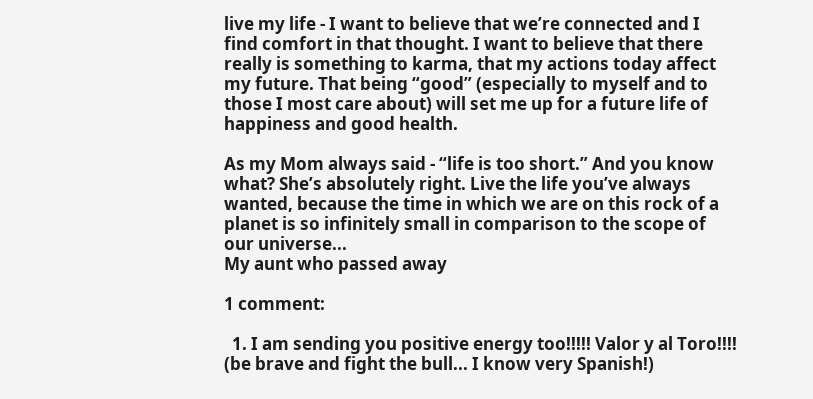live my life - I want to believe that we’re connected and I find comfort in that thought. I want to believe that there really is something to karma, that my actions today affect my future. That being “good” (especially to myself and to those I most care about) will set me up for a future life of happiness and good health.

As my Mom always said - “life is too short.” And you know what? She’s absolutely right. Live the life you’ve always wanted, because the time in which we are on this rock of a planet is so infinitely small in comparison to the scope of our universe...
My aunt who passed away

1 comment:

  1. I am sending you positive energy too!!!!! Valor y al Toro!!!! (be brave and fight the bull... I know very Spanish!)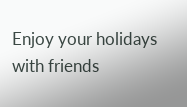Enjoy your holidays with friends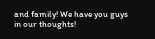and family! We have you guys in our thoughts!